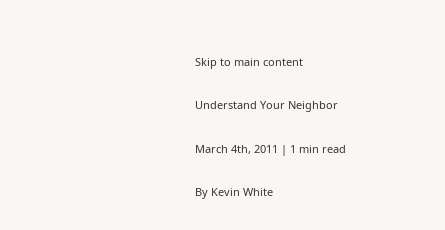Skip to main content

Understand Your Neighbor

March 4th, 2011 | 1 min read

By Kevin White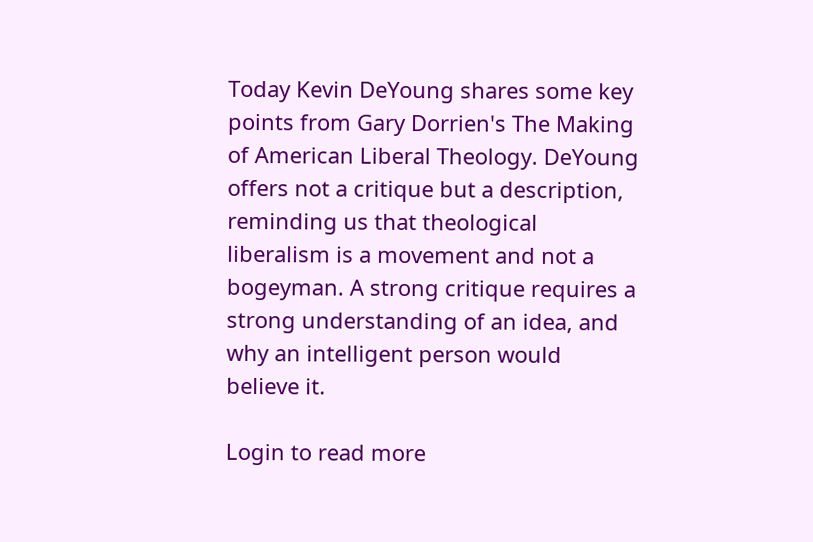Today Kevin DeYoung shares some key points from Gary Dorrien's The Making of American Liberal Theology. DeYoung offers not a critique but a description, reminding us that theological liberalism is a movement and not a bogeyman. A strong critique requires a strong understanding of an idea, and why an intelligent person would believe it.

Login to read more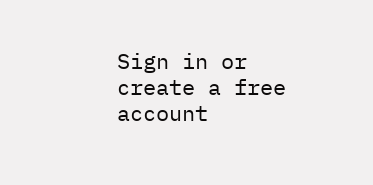Sign in or create a free account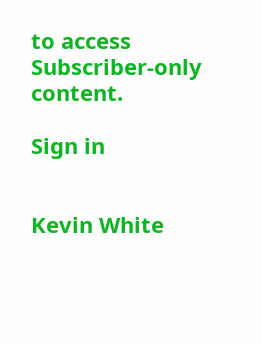to access Subscriber-only content.

Sign in


Kevin White